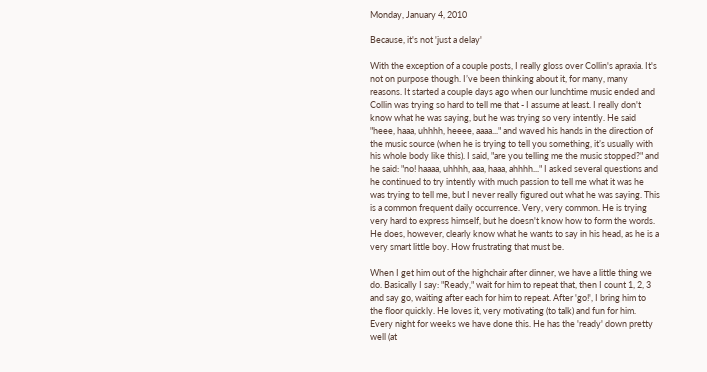Monday, January 4, 2010

Because, it's not 'just a delay'

With the exception of a couple posts, I really gloss over Collin's apraxia. It's not on purpose though. I’ve been thinking about it, for many, many reasons. It started a couple days ago when our lunchtime music ended and Collin was trying so hard to tell me that - I assume at least. I really don't know what he was saying, but he was trying so very intently. He said "heee, haaa, uhhhh, heeee, aaaa..." and waved his hands in the direction of the music source (when he is trying to tell you something, it’s usually with his whole body like this). I said, "are you telling me the music stopped?" and he said: "no! haaaa, uhhhh, aaa, haaa, ahhhh..." I asked several questions and he continued to try intently with much passion to tell me what it was he was trying to tell me, but I never really figured out what he was saying. This is a common frequent daily occurrence. Very, very common. He is trying very hard to express himself, but he doesn't know how to form the words. He does, however, clearly know what he wants to say in his head, as he is a very smart little boy. How frustrating that must be.

When I get him out of the highchair after dinner, we have a little thing we do. Basically I say: "Ready," wait for him to repeat that, then I count 1, 2, 3 and say go, waiting after each for him to repeat. After 'go!', I bring him to the floor quickly. He loves it, very motivating (to talk) and fun for him. Every night for weeks we have done this. He has the 'ready' down pretty well (at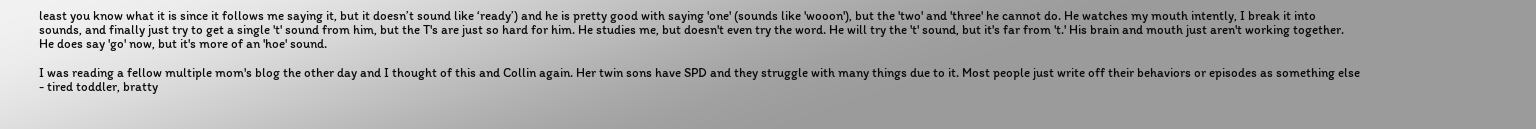least you know what it is since it follows me saying it, but it doesn’t sound like ‘ready’) and he is pretty good with saying 'one' (sounds like 'wooon'), but the 'two' and 'three' he cannot do. He watches my mouth intently, I break it into sounds, and finally just try to get a single 't' sound from him, but the T's are just so hard for him. He studies me, but doesn't even try the word. He will try the 't' sound, but it's far from 't.' His brain and mouth just aren't working together. He does say 'go' now, but it's more of an 'hoe' sound.

I was reading a fellow multiple mom's blog the other day and I thought of this and Collin again. Her twin sons have SPD and they struggle with many things due to it. Most people just write off their behaviors or episodes as something else - tired toddler, bratty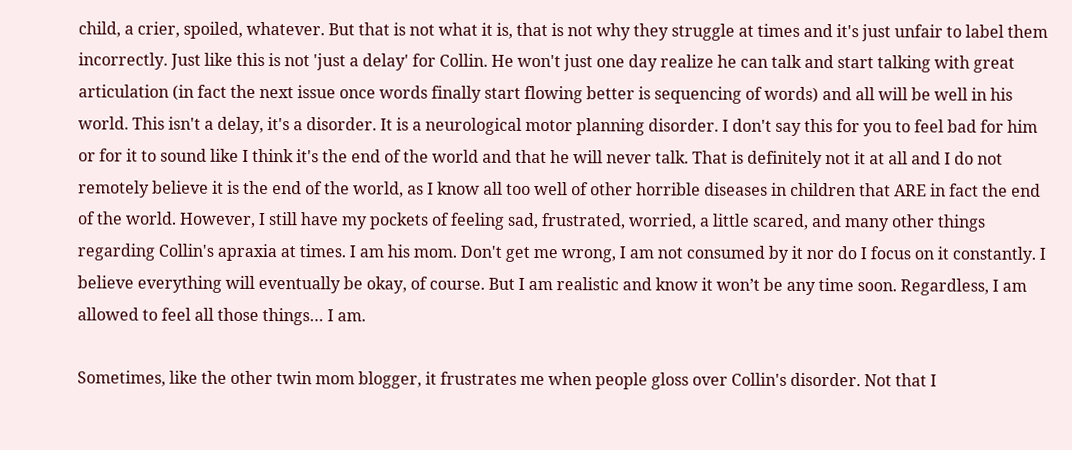child, a crier, spoiled, whatever. But that is not what it is, that is not why they struggle at times and it's just unfair to label them incorrectly. Just like this is not 'just a delay' for Collin. He won't just one day realize he can talk and start talking with great articulation (in fact the next issue once words finally start flowing better is sequencing of words) and all will be well in his world. This isn't a delay, it's a disorder. It is a neurological motor planning disorder. I don't say this for you to feel bad for him or for it to sound like I think it's the end of the world and that he will never talk. That is definitely not it at all and I do not remotely believe it is the end of the world, as I know all too well of other horrible diseases in children that ARE in fact the end of the world. However, I still have my pockets of feeling sad, frustrated, worried, a little scared, and many other things regarding Collin's apraxia at times. I am his mom. Don't get me wrong, I am not consumed by it nor do I focus on it constantly. I believe everything will eventually be okay, of course. But I am realistic and know it won’t be any time soon. Regardless, I am allowed to feel all those things… I am.

Sometimes, like the other twin mom blogger, it frustrates me when people gloss over Collin's disorder. Not that I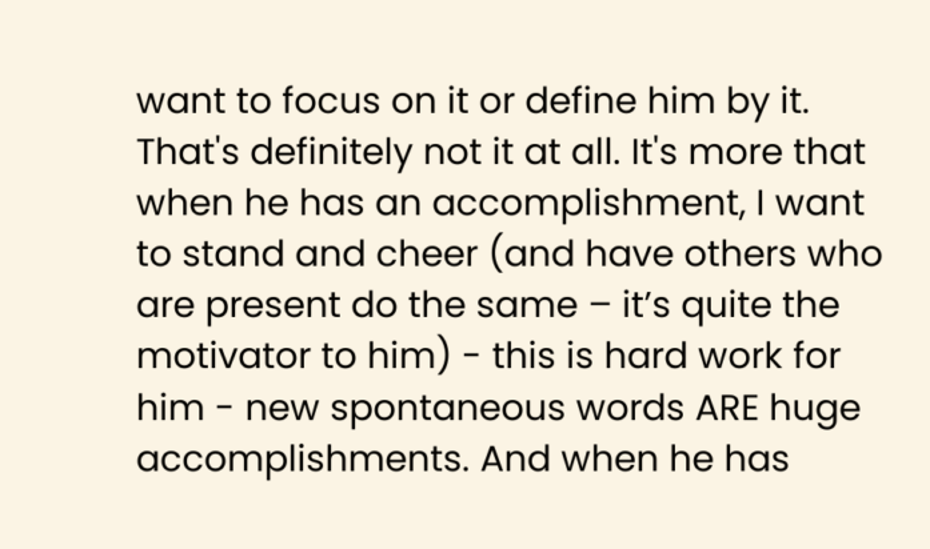want to focus on it or define him by it. That's definitely not it at all. It's more that when he has an accomplishment, I want to stand and cheer (and have others who are present do the same – it’s quite the motivator to him) - this is hard work for him - new spontaneous words ARE huge accomplishments. And when he has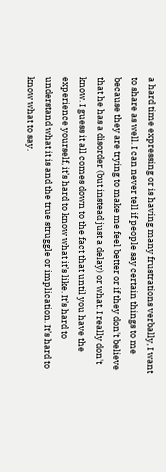a hard time expressing or is having many frustrations verbally, I want to share as well. I can never tell if people say certain things to me because they are trying to make me feel better or if they don't believe that he has a disorder (but instead just a delay) or what. I really don't know. I guess it all comes down to the fact that until you have the experience yourself, it’s hard to know what it’s like. It’s hard to understand what it is and the true struggle or implication. It’s hard to know what to say.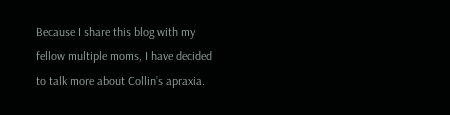Because I share this blog with my fellow multiple moms, I have decided to talk more about Collin’s apraxia.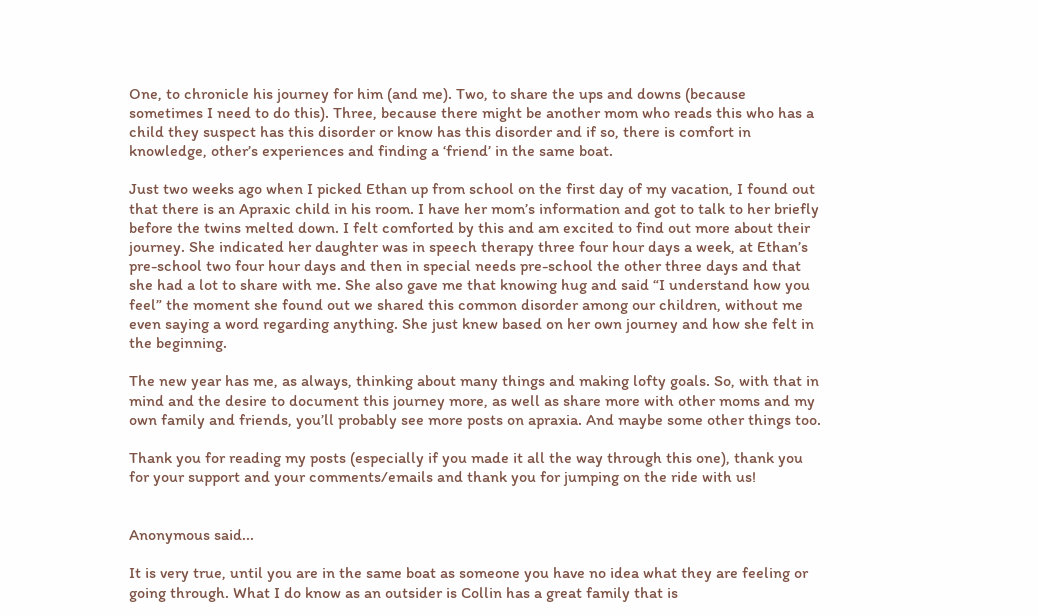One, to chronicle his journey for him (and me). Two, to share the ups and downs (because sometimes I need to do this). Three, because there might be another mom who reads this who has a child they suspect has this disorder or know has this disorder and if so, there is comfort in knowledge, other’s experiences and finding a ‘friend’ in the same boat.

Just two weeks ago when I picked Ethan up from school on the first day of my vacation, I found out that there is an Apraxic child in his room. I have her mom’s information and got to talk to her briefly before the twins melted down. I felt comforted by this and am excited to find out more about their journey. She indicated her daughter was in speech therapy three four hour days a week, at Ethan’s pre-school two four hour days and then in special needs pre-school the other three days and that she had a lot to share with me. She also gave me that knowing hug and said “I understand how you feel” the moment she found out we shared this common disorder among our children, without me even saying a word regarding anything. She just knew based on her own journey and how she felt in the beginning.

The new year has me, as always, thinking about many things and making lofty goals. So, with that in mind and the desire to document this journey more, as well as share more with other moms and my own family and friends, you’ll probably see more posts on apraxia. And maybe some other things too.

Thank you for reading my posts (especially if you made it all the way through this one), thank you for your support and your comments/emails and thank you for jumping on the ride with us!


Anonymous said...

It is very true, until you are in the same boat as someone you have no idea what they are feeling or going through. What I do know as an outsider is Collin has a great family that is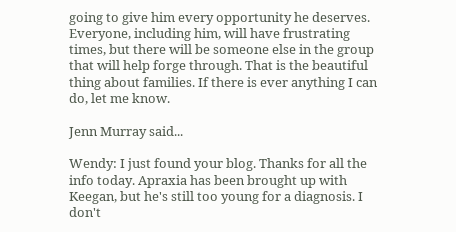going to give him every opportunity he deserves. Everyone, including him, will have frustrating times, but there will be someone else in the group that will help forge through. That is the beautiful thing about families. If there is ever anything I can do, let me know.

Jenn Murray said...

Wendy: I just found your blog. Thanks for all the info today. Apraxia has been brought up with Keegan, but he's still too young for a diagnosis. I don't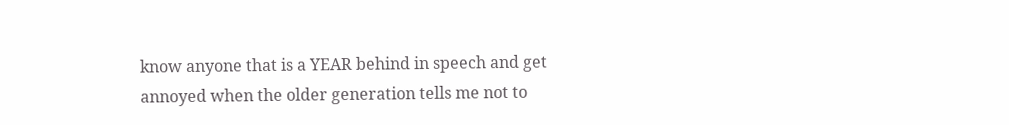know anyone that is a YEAR behind in speech and get annoyed when the older generation tells me not to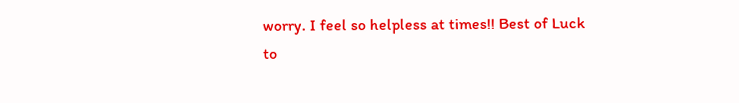worry. I feel so helpless at times!! Best of Luck to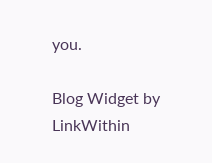you.

Blog Widget by LinkWithin